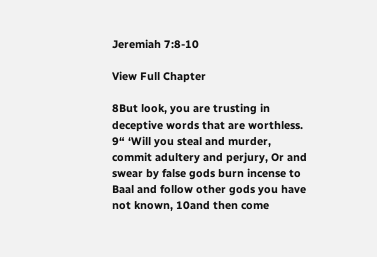Jeremiah 7:8-10

View Full Chapter

8But look, you are trusting in deceptive words that are worthless. 9“ ‘Will you steal and murder, commit adultery and perjury, Or and swear by false gods burn incense to Baal and follow other gods you have not known, 10and then come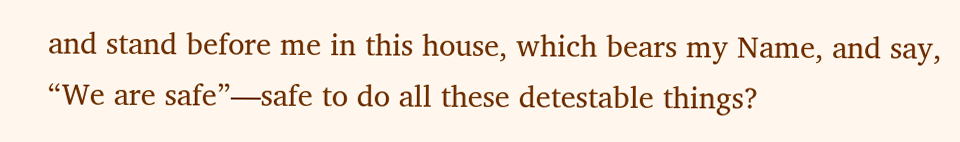and stand before me in this house, which bears my Name, and say, “We are safe”—safe to do all these detestable things?